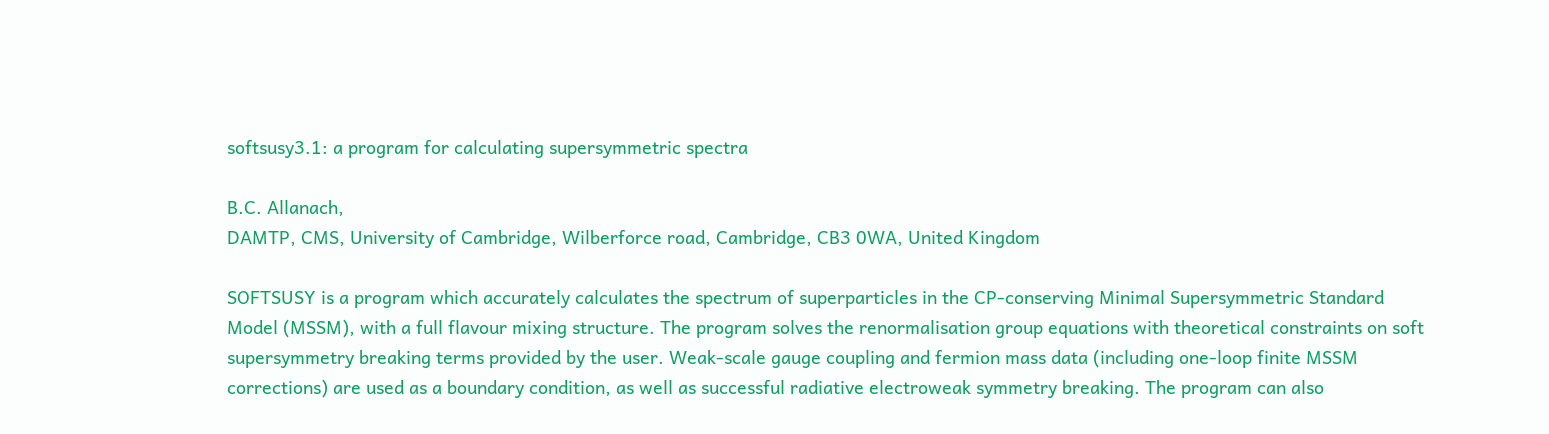softsusy3.1: a program for calculating supersymmetric spectra

B.C. Allanach,
DAMTP, CMS, University of Cambridge, Wilberforce road, Cambridge, CB3 0WA, United Kingdom

SOFTSUSY is a program which accurately calculates the spectrum of superparticles in the CP-conserving Minimal Supersymmetric Standard Model (MSSM), with a full flavour mixing structure. The program solves the renormalisation group equations with theoretical constraints on soft supersymmetry breaking terms provided by the user. Weak-scale gauge coupling and fermion mass data (including one-loop finite MSSM corrections) are used as a boundary condition, as well as successful radiative electroweak symmetry breaking. The program can also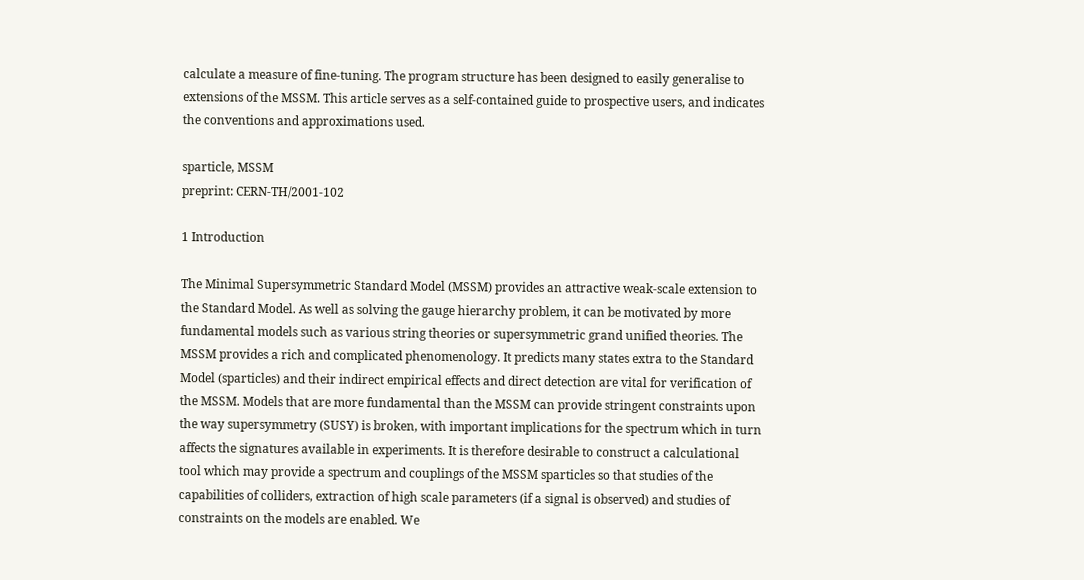calculate a measure of fine-tuning. The program structure has been designed to easily generalise to extensions of the MSSM. This article serves as a self-contained guide to prospective users, and indicates the conventions and approximations used.

sparticle, MSSM
preprint: CERN-TH/2001-102

1 Introduction

The Minimal Supersymmetric Standard Model (MSSM) provides an attractive weak-scale extension to the Standard Model. As well as solving the gauge hierarchy problem, it can be motivated by more fundamental models such as various string theories or supersymmetric grand unified theories. The MSSM provides a rich and complicated phenomenology. It predicts many states extra to the Standard Model (sparticles) and their indirect empirical effects and direct detection are vital for verification of the MSSM. Models that are more fundamental than the MSSM can provide stringent constraints upon the way supersymmetry (SUSY) is broken, with important implications for the spectrum which in turn affects the signatures available in experiments. It is therefore desirable to construct a calculational tool which may provide a spectrum and couplings of the MSSM sparticles so that studies of the capabilities of colliders, extraction of high scale parameters (if a signal is observed) and studies of constraints on the models are enabled. We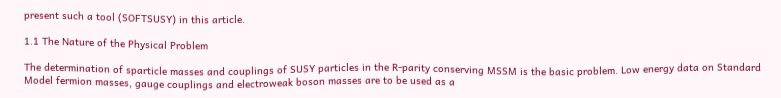present such a tool (SOFTSUSY) in this article.

1.1 The Nature of the Physical Problem

The determination of sparticle masses and couplings of SUSY particles in the R-parity conserving MSSM is the basic problem. Low energy data on Standard Model fermion masses, gauge couplings and electroweak boson masses are to be used as a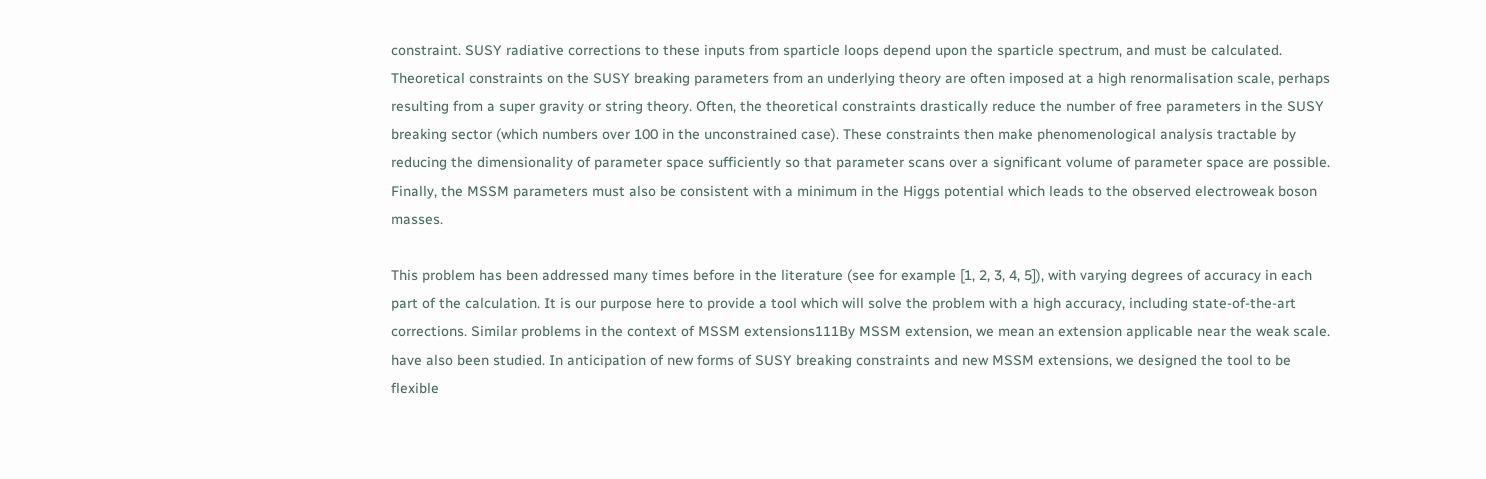constraint. SUSY radiative corrections to these inputs from sparticle loops depend upon the sparticle spectrum, and must be calculated. Theoretical constraints on the SUSY breaking parameters from an underlying theory are often imposed at a high renormalisation scale, perhaps resulting from a super gravity or string theory. Often, the theoretical constraints drastically reduce the number of free parameters in the SUSY breaking sector (which numbers over 100 in the unconstrained case). These constraints then make phenomenological analysis tractable by reducing the dimensionality of parameter space sufficiently so that parameter scans over a significant volume of parameter space are possible. Finally, the MSSM parameters must also be consistent with a minimum in the Higgs potential which leads to the observed electroweak boson masses.

This problem has been addressed many times before in the literature (see for example [1, 2, 3, 4, 5]), with varying degrees of accuracy in each part of the calculation. It is our purpose here to provide a tool which will solve the problem with a high accuracy, including state-of-the-art corrections. Similar problems in the context of MSSM extensions111By MSSM extension, we mean an extension applicable near the weak scale. have also been studied. In anticipation of new forms of SUSY breaking constraints and new MSSM extensions, we designed the tool to be flexible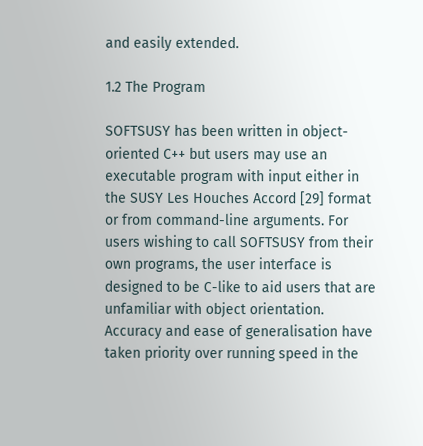and easily extended.

1.2 The Program

SOFTSUSY has been written in object-oriented C++ but users may use an executable program with input either in the SUSY Les Houches Accord [29] format or from command-line arguments. For users wishing to call SOFTSUSY from their own programs, the user interface is designed to be C-like to aid users that are unfamiliar with object orientation. Accuracy and ease of generalisation have taken priority over running speed in the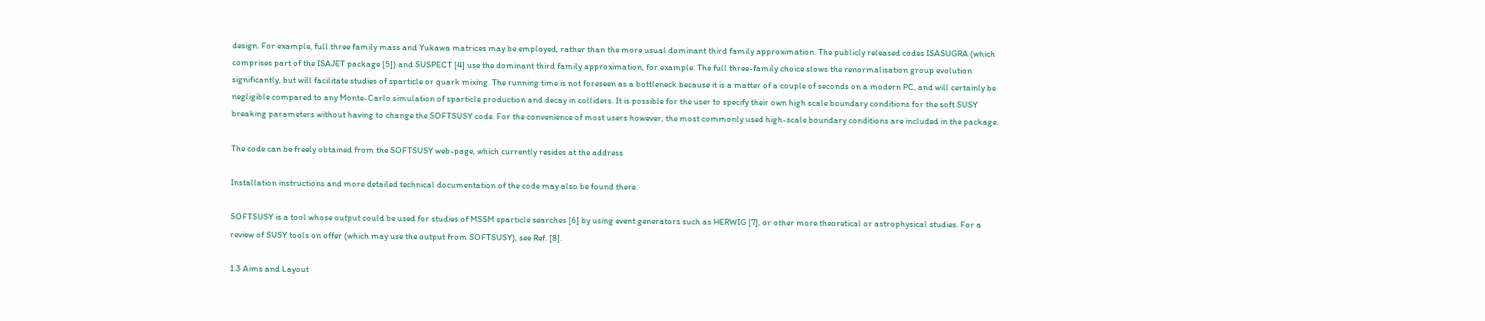design. For example, full three family mass and Yukawa matrices may be employed, rather than the more usual dominant third family approximation. The publicly released codes ISASUGRA (which comprises part of the ISAJET package [5]) and SUSPECT [4] use the dominant third family approximation, for example. The full three-family choice slows the renormalisation group evolution significantly, but will facilitate studies of sparticle or quark mixing. The running time is not foreseen as a bottleneck because it is a matter of a couple of seconds on a modern PC, and will certainly be negligible compared to any Monte-Carlo simulation of sparticle production and decay in colliders. It is possible for the user to specify their own high scale boundary conditions for the soft SUSY breaking parameters without having to change the SOFTSUSY code. For the convenience of most users however, the most commonly used high-scale boundary conditions are included in the package.

The code can be freely obtained from the SOFTSUSY web-page, which currently resides at the address

Installation instructions and more detailed technical documentation of the code may also be found there.

SOFTSUSY is a tool whose output could be used for studies of MSSM sparticle searches [6] by using event generators such as HERWIG [7], or other more theoretical or astrophysical studies. For a review of SUSY tools on offer (which may use the output from SOFTSUSY), see Ref. [8].

1.3 Aims and Layout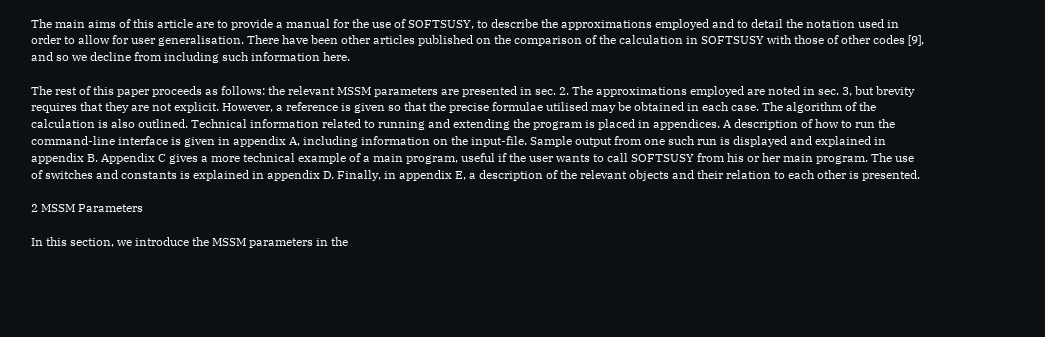The main aims of this article are to provide a manual for the use of SOFTSUSY, to describe the approximations employed and to detail the notation used in order to allow for user generalisation. There have been other articles published on the comparison of the calculation in SOFTSUSY with those of other codes [9], and so we decline from including such information here.

The rest of this paper proceeds as follows: the relevant MSSM parameters are presented in sec. 2. The approximations employed are noted in sec. 3, but brevity requires that they are not explicit. However, a reference is given so that the precise formulae utilised may be obtained in each case. The algorithm of the calculation is also outlined. Technical information related to running and extending the program is placed in appendices. A description of how to run the command-line interface is given in appendix A, including information on the input-file. Sample output from one such run is displayed and explained in appendix B. Appendix C gives a more technical example of a main program, useful if the user wants to call SOFTSUSY from his or her main program. The use of switches and constants is explained in appendix D. Finally, in appendix E, a description of the relevant objects and their relation to each other is presented.

2 MSSM Parameters

In this section, we introduce the MSSM parameters in the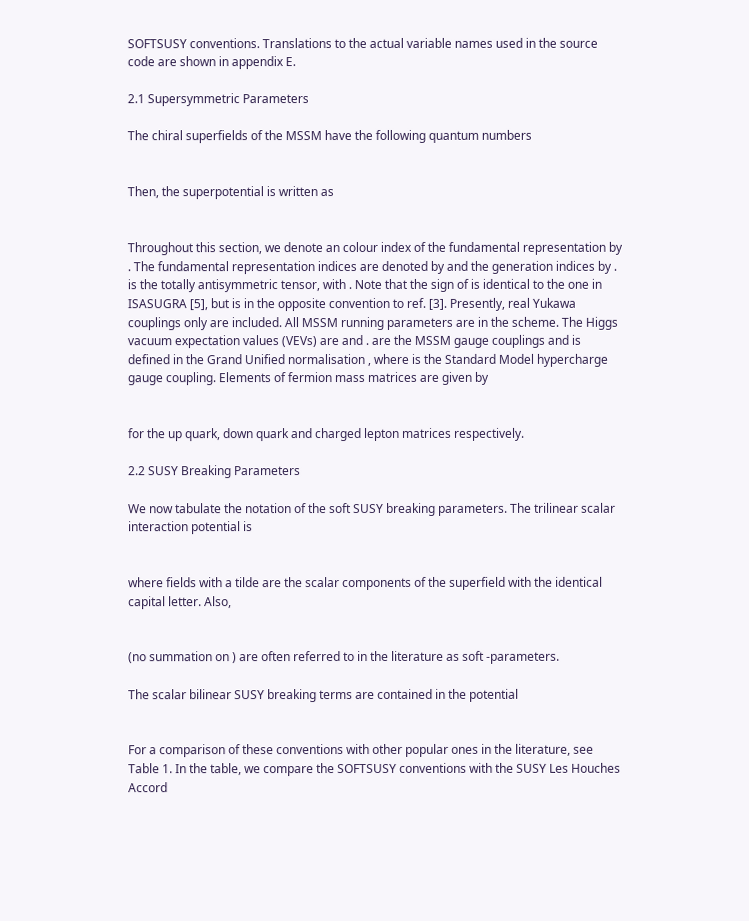SOFTSUSY conventions. Translations to the actual variable names used in the source code are shown in appendix E.

2.1 Supersymmetric Parameters

The chiral superfields of the MSSM have the following quantum numbers


Then, the superpotential is written as


Throughout this section, we denote an colour index of the fundamental representation by . The fundamental representation indices are denoted by and the generation indices by . is the totally antisymmetric tensor, with . Note that the sign of is identical to the one in ISASUGRA [5], but is in the opposite convention to ref. [3]. Presently, real Yukawa couplings only are included. All MSSM running parameters are in the scheme. The Higgs vacuum expectation values (VEVs) are and . are the MSSM gauge couplings and is defined in the Grand Unified normalisation , where is the Standard Model hypercharge gauge coupling. Elements of fermion mass matrices are given by


for the up quark, down quark and charged lepton matrices respectively.

2.2 SUSY Breaking Parameters

We now tabulate the notation of the soft SUSY breaking parameters. The trilinear scalar interaction potential is


where fields with a tilde are the scalar components of the superfield with the identical capital letter. Also,


(no summation on ) are often referred to in the literature as soft -parameters.

The scalar bilinear SUSY breaking terms are contained in the potential


For a comparison of these conventions with other popular ones in the literature, see Table 1. In the table, we compare the SOFTSUSY conventions with the SUSY Les Houches Accord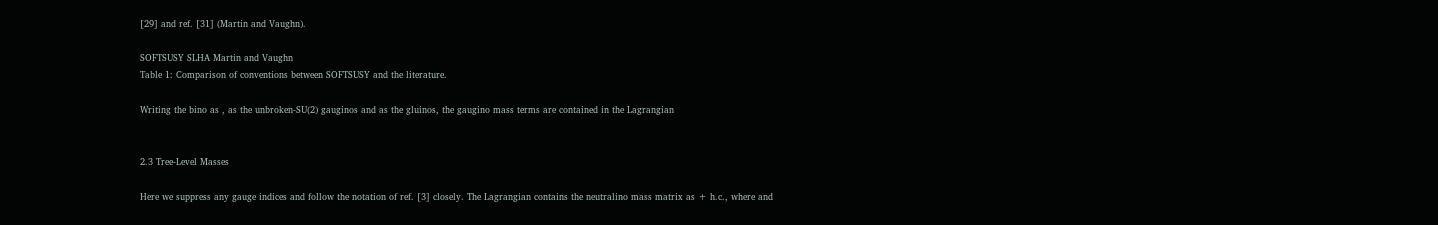[29] and ref. [31] (Martin and Vaughn).

SOFTSUSY SLHA Martin and Vaughn
Table 1: Comparison of conventions between SOFTSUSY and the literature.

Writing the bino as , as the unbroken-SU(2) gauginos and as the gluinos, the gaugino mass terms are contained in the Lagrangian


2.3 Tree-Level Masses

Here we suppress any gauge indices and follow the notation of ref. [3] closely. The Lagrangian contains the neutralino mass matrix as + h.c., where and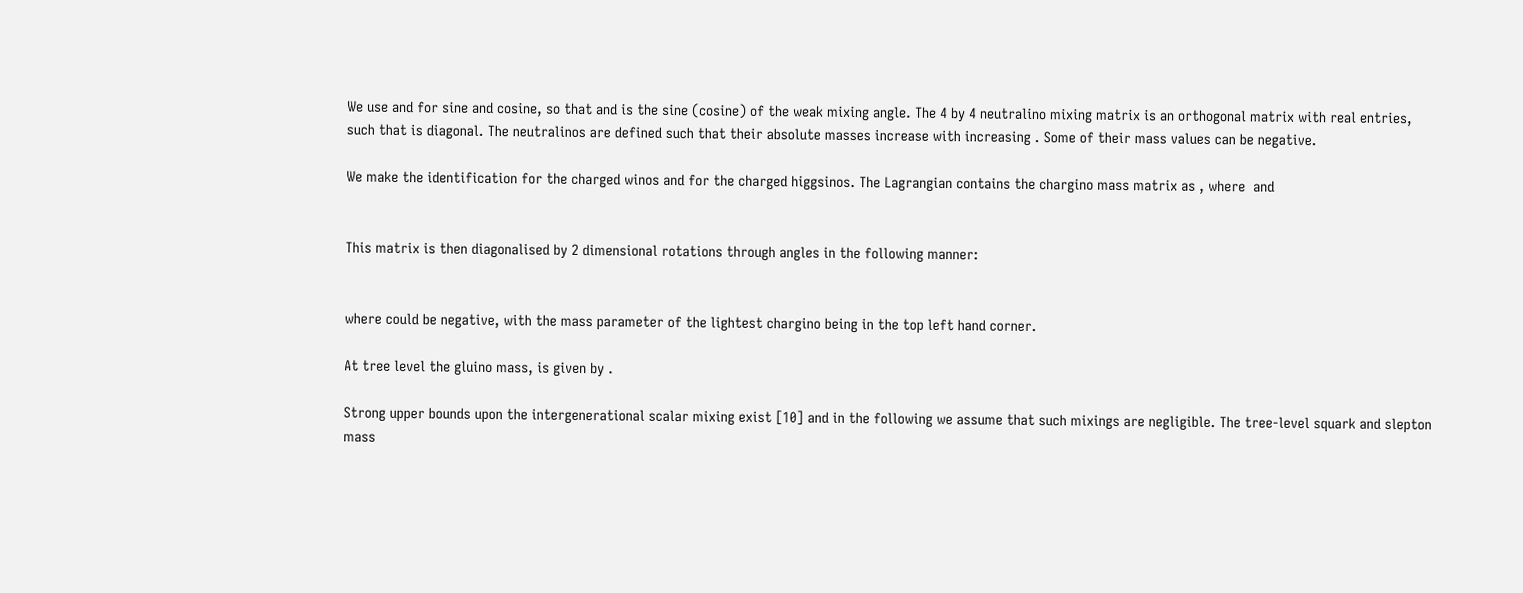We use and for sine and cosine, so that and is the sine (cosine) of the weak mixing angle. The 4 by 4 neutralino mixing matrix is an orthogonal matrix with real entries, such that is diagonal. The neutralinos are defined such that their absolute masses increase with increasing . Some of their mass values can be negative.

We make the identification for the charged winos and for the charged higgsinos. The Lagrangian contains the chargino mass matrix as , where  and


This matrix is then diagonalised by 2 dimensional rotations through angles in the following manner:


where could be negative, with the mass parameter of the lightest chargino being in the top left hand corner.

At tree level the gluino mass, is given by .

Strong upper bounds upon the intergenerational scalar mixing exist [10] and in the following we assume that such mixings are negligible. The tree-level squark and slepton mass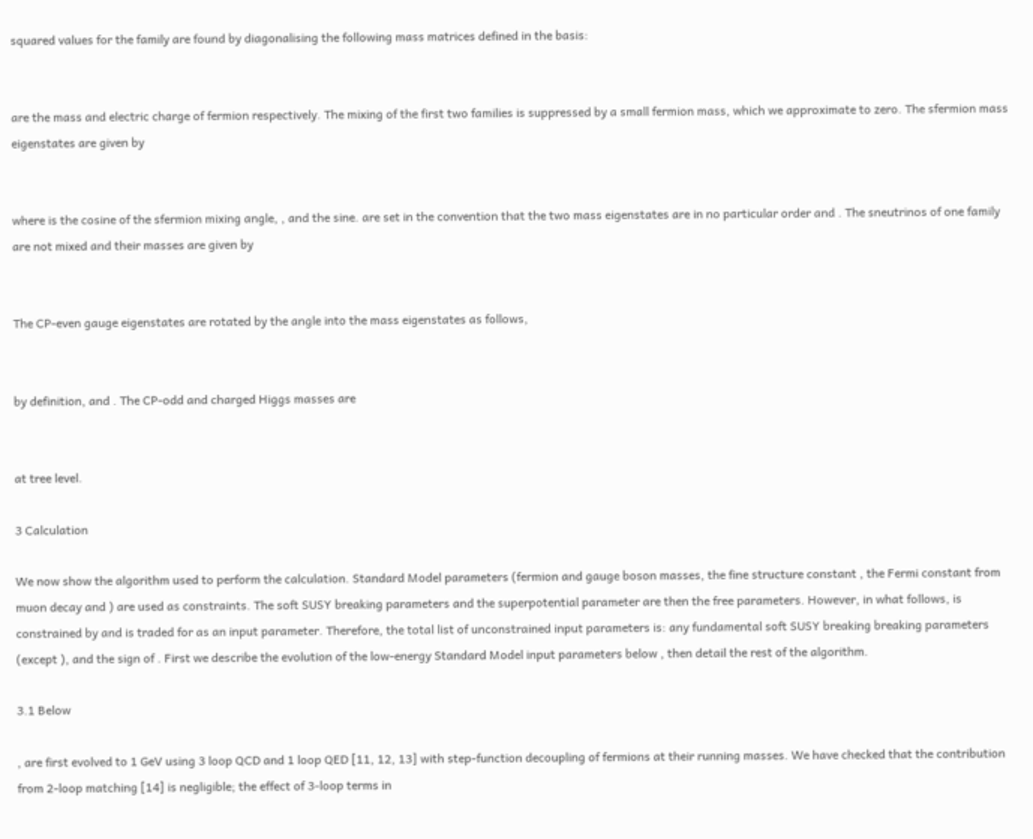squared values for the family are found by diagonalising the following mass matrices defined in the basis:


are the mass and electric charge of fermion respectively. The mixing of the first two families is suppressed by a small fermion mass, which we approximate to zero. The sfermion mass eigenstates are given by


where is the cosine of the sfermion mixing angle, , and the sine. are set in the convention that the two mass eigenstates are in no particular order and . The sneutrinos of one family are not mixed and their masses are given by


The CP-even gauge eigenstates are rotated by the angle into the mass eigenstates as follows,


by definition, and . The CP-odd and charged Higgs masses are


at tree level.

3 Calculation

We now show the algorithm used to perform the calculation. Standard Model parameters (fermion and gauge boson masses, the fine structure constant , the Fermi constant from muon decay and ) are used as constraints. The soft SUSY breaking parameters and the superpotential parameter are then the free parameters. However, in what follows, is constrained by and is traded for as an input parameter. Therefore, the total list of unconstrained input parameters is: any fundamental soft SUSY breaking breaking parameters (except ), and the sign of . First we describe the evolution of the low-energy Standard Model input parameters below , then detail the rest of the algorithm.

3.1 Below

, are first evolved to 1 GeV using 3 loop QCD and 1 loop QED [11, 12, 13] with step-function decoupling of fermions at their running masses. We have checked that the contribution from 2-loop matching [14] is negligible; the effect of 3-loop terms in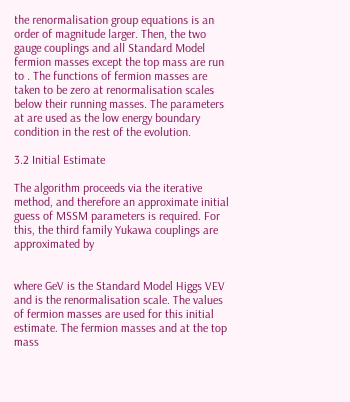the renormalisation group equations is an order of magnitude larger. Then, the two gauge couplings and all Standard Model fermion masses except the top mass are run to . The functions of fermion masses are taken to be zero at renormalisation scales below their running masses. The parameters at are used as the low energy boundary condition in the rest of the evolution.

3.2 Initial Estimate

The algorithm proceeds via the iterative method, and therefore an approximate initial guess of MSSM parameters is required. For this, the third family Yukawa couplings are approximated by


where GeV is the Standard Model Higgs VEV and is the renormalisation scale. The values of fermion masses are used for this initial estimate. The fermion masses and at the top mass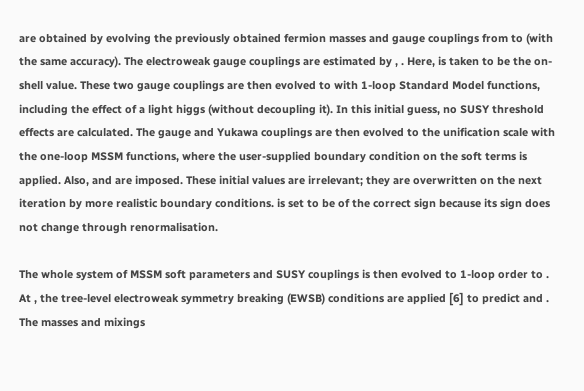are obtained by evolving the previously obtained fermion masses and gauge couplings from to (with the same accuracy). The electroweak gauge couplings are estimated by , . Here, is taken to be the on-shell value. These two gauge couplings are then evolved to with 1-loop Standard Model functions, including the effect of a light higgs (without decoupling it). In this initial guess, no SUSY threshold effects are calculated. The gauge and Yukawa couplings are then evolved to the unification scale with the one-loop MSSM functions, where the user-supplied boundary condition on the soft terms is applied. Also, and are imposed. These initial values are irrelevant; they are overwritten on the next iteration by more realistic boundary conditions. is set to be of the correct sign because its sign does not change through renormalisation.

The whole system of MSSM soft parameters and SUSY couplings is then evolved to 1-loop order to . At , the tree-level electroweak symmetry breaking (EWSB) conditions are applied [6] to predict and . The masses and mixings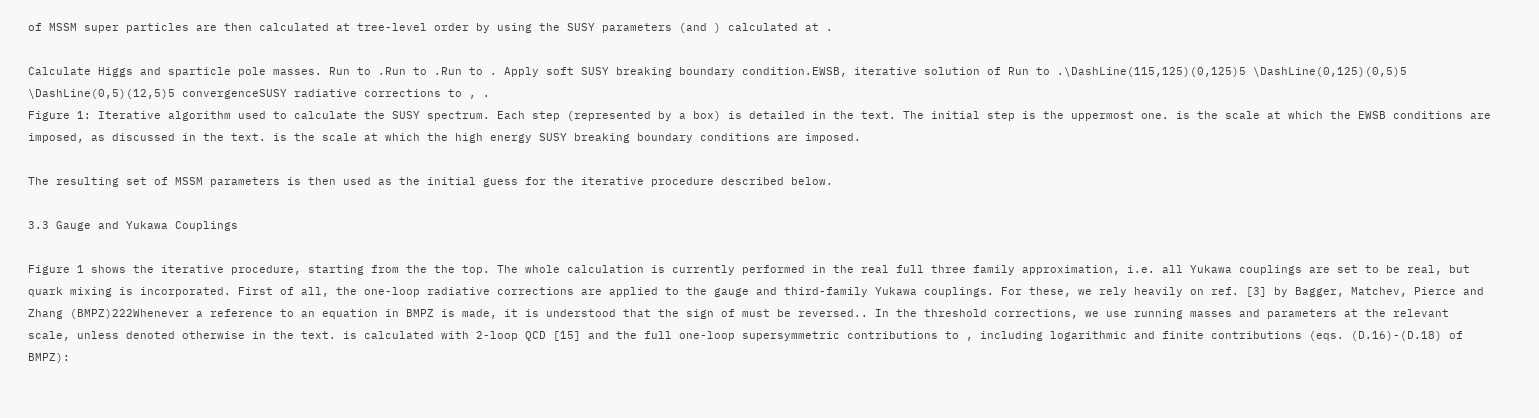of MSSM super particles are then calculated at tree-level order by using the SUSY parameters (and ) calculated at .

Calculate Higgs and sparticle pole masses. Run to .Run to .Run to . Apply soft SUSY breaking boundary condition.EWSB, iterative solution of Run to .\DashLine(115,125)(0,125)5 \DashLine(0,125)(0,5)5 \DashLine(0,5)(12,5)5 convergenceSUSY radiative corrections to , .
Figure 1: Iterative algorithm used to calculate the SUSY spectrum. Each step (represented by a box) is detailed in the text. The initial step is the uppermost one. is the scale at which the EWSB conditions are imposed, as discussed in the text. is the scale at which the high energy SUSY breaking boundary conditions are imposed.

The resulting set of MSSM parameters is then used as the initial guess for the iterative procedure described below.

3.3 Gauge and Yukawa Couplings

Figure 1 shows the iterative procedure, starting from the the top. The whole calculation is currently performed in the real full three family approximation, i.e. all Yukawa couplings are set to be real, but quark mixing is incorporated. First of all, the one-loop radiative corrections are applied to the gauge and third-family Yukawa couplings. For these, we rely heavily on ref. [3] by Bagger, Matchev, Pierce and Zhang (BMPZ)222Whenever a reference to an equation in BMPZ is made, it is understood that the sign of must be reversed.. In the threshold corrections, we use running masses and parameters at the relevant scale, unless denoted otherwise in the text. is calculated with 2-loop QCD [15] and the full one-loop supersymmetric contributions to , including logarithmic and finite contributions (eqs. (D.16)-(D.18) of BMPZ):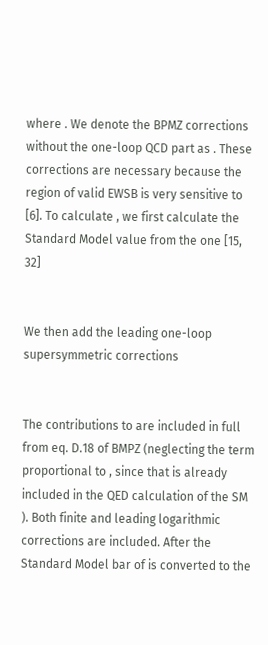where . We denote the BPMZ corrections without the one-loop QCD part as . These corrections are necessary because the region of valid EWSB is very sensitive to  [6]. To calculate , we first calculate the Standard Model value from the one [15, 32]


We then add the leading one-loop supersymmetric corrections


The contributions to are included in full from eq. D.18 of BMPZ (neglecting the term proportional to , since that is already included in the QED calculation of the SM ). Both finite and leading logarithmic corrections are included. After the Standard Model bar of is converted to the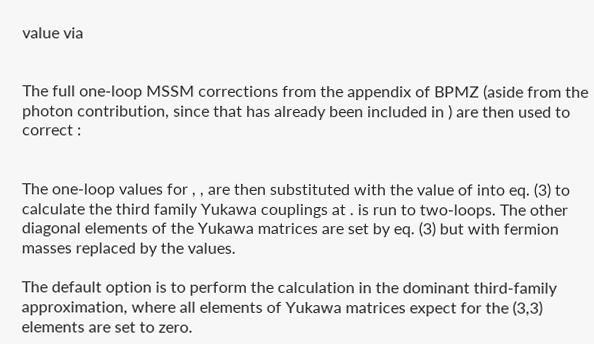value via


The full one-loop MSSM corrections from the appendix of BPMZ (aside from the photon contribution, since that has already been included in ) are then used to correct :


The one-loop values for , , are then substituted with the value of into eq. (3) to calculate the third family Yukawa couplings at . is run to two-loops. The other diagonal elements of the Yukawa matrices are set by eq. (3) but with fermion masses replaced by the values.

The default option is to perform the calculation in the dominant third-family approximation, where all elements of Yukawa matrices expect for the (3,3) elements are set to zero.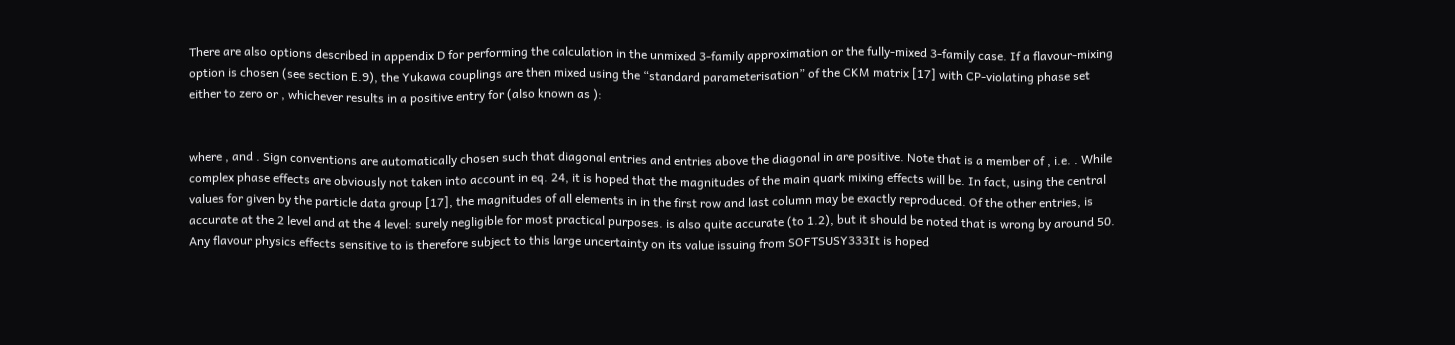There are also options described in appendix D for performing the calculation in the unmixed 3-family approximation or the fully-mixed 3-family case. If a flavour-mixing option is chosen (see section E.9), the Yukawa couplings are then mixed using the “standard parameterisation” of the CKM matrix [17] with CP-violating phase set either to zero or , whichever results in a positive entry for (also known as ):


where , and . Sign conventions are automatically chosen such that diagonal entries and entries above the diagonal in are positive. Note that is a member of , i.e. . While complex phase effects are obviously not taken into account in eq. 24, it is hoped that the magnitudes of the main quark mixing effects will be. In fact, using the central values for given by the particle data group [17], the magnitudes of all elements in in the first row and last column may be exactly reproduced. Of the other entries, is accurate at the 2 level and at the 4 level: surely negligible for most practical purposes. is also quite accurate (to 1.2), but it should be noted that is wrong by around 50. Any flavour physics effects sensitive to is therefore subject to this large uncertainty on its value issuing from SOFTSUSY333It is hoped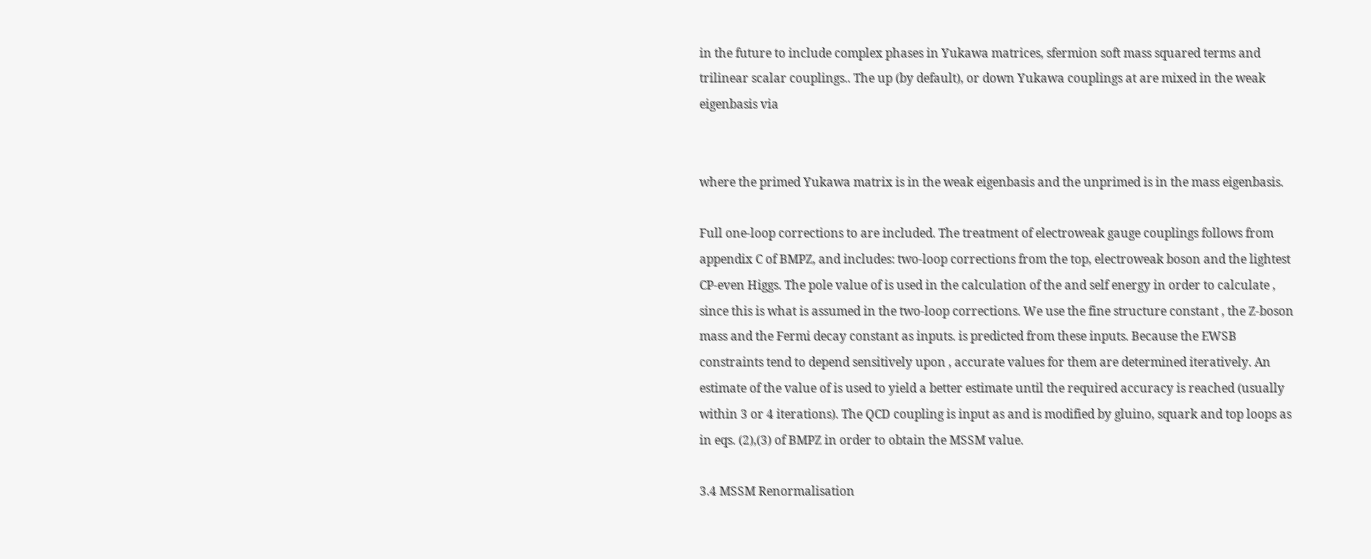in the future to include complex phases in Yukawa matrices, sfermion soft mass squared terms and trilinear scalar couplings.. The up (by default), or down Yukawa couplings at are mixed in the weak eigenbasis via


where the primed Yukawa matrix is in the weak eigenbasis and the unprimed is in the mass eigenbasis.

Full one-loop corrections to are included. The treatment of electroweak gauge couplings follows from appendix C of BMPZ, and includes: two-loop corrections from the top, electroweak boson and the lightest CP-even Higgs. The pole value of is used in the calculation of the and self energy in order to calculate , since this is what is assumed in the two-loop corrections. We use the fine structure constant , the Z-boson mass and the Fermi decay constant as inputs. is predicted from these inputs. Because the EWSB constraints tend to depend sensitively upon , accurate values for them are determined iteratively. An estimate of the value of is used to yield a better estimate until the required accuracy is reached (usually within 3 or 4 iterations). The QCD coupling is input as and is modified by gluino, squark and top loops as in eqs. (2),(3) of BMPZ in order to obtain the MSSM value.

3.4 MSSM Renormalisation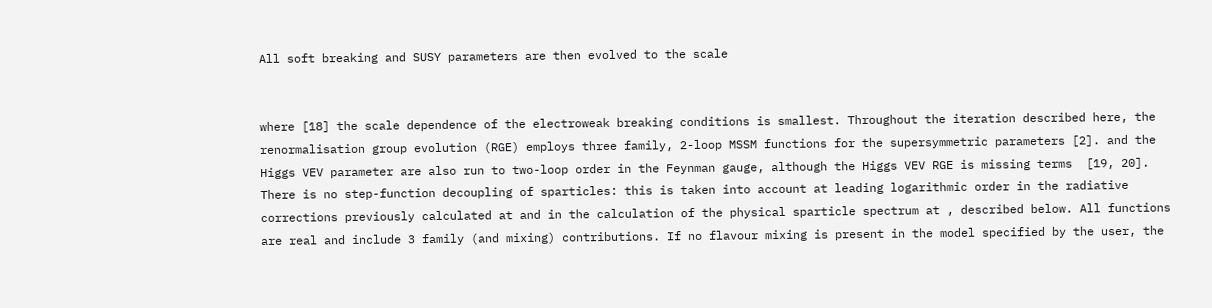All soft breaking and SUSY parameters are then evolved to the scale


where [18] the scale dependence of the electroweak breaking conditions is smallest. Throughout the iteration described here, the renormalisation group evolution (RGE) employs three family, 2-loop MSSM functions for the supersymmetric parameters [2]. and the Higgs VEV parameter are also run to two-loop order in the Feynman gauge, although the Higgs VEV RGE is missing terms  [19, 20]. There is no step-function decoupling of sparticles: this is taken into account at leading logarithmic order in the radiative corrections previously calculated at and in the calculation of the physical sparticle spectrum at , described below. All functions are real and include 3 family (and mixing) contributions. If no flavour mixing is present in the model specified by the user, the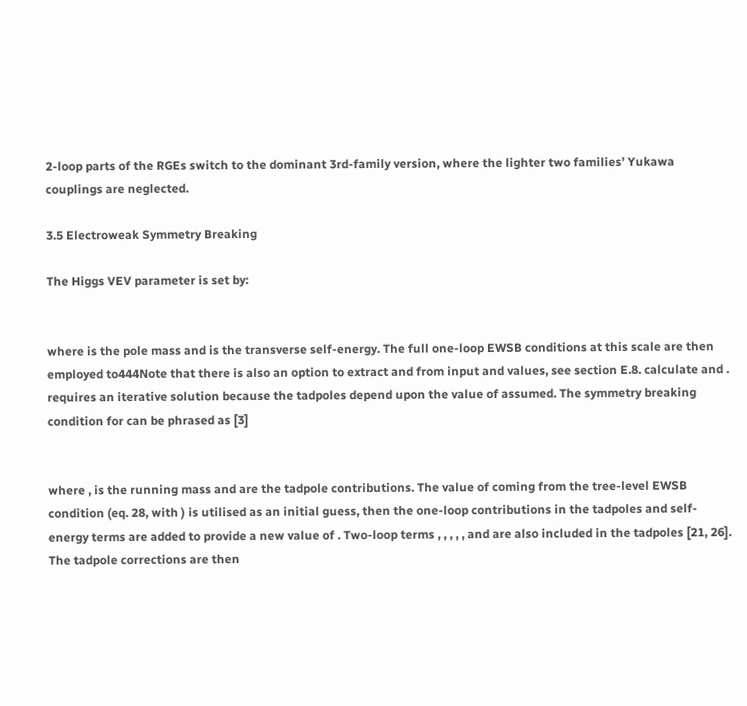2-loop parts of the RGEs switch to the dominant 3rd-family version, where the lighter two families’ Yukawa couplings are neglected.

3.5 Electroweak Symmetry Breaking

The Higgs VEV parameter is set by:


where is the pole mass and is the transverse self-energy. The full one-loop EWSB conditions at this scale are then employed to444Note that there is also an option to extract and from input and values, see section E.8. calculate and . requires an iterative solution because the tadpoles depend upon the value of assumed. The symmetry breaking condition for can be phrased as [3]


where , is the running mass and are the tadpole contributions. The value of coming from the tree-level EWSB condition (eq. 28, with ) is utilised as an initial guess, then the one-loop contributions in the tadpoles and self-energy terms are added to provide a new value of . Two-loop terms , , , , , and are also included in the tadpoles [21, 26]. The tadpole corrections are then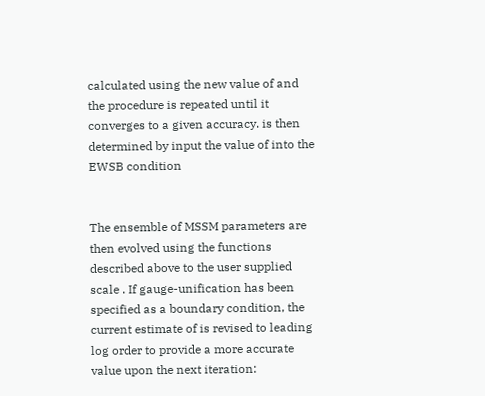calculated using the new value of and the procedure is repeated until it converges to a given accuracy. is then determined by input the value of into the EWSB condition


The ensemble of MSSM parameters are then evolved using the functions described above to the user supplied scale . If gauge-unification has been specified as a boundary condition, the current estimate of is revised to leading log order to provide a more accurate value upon the next iteration: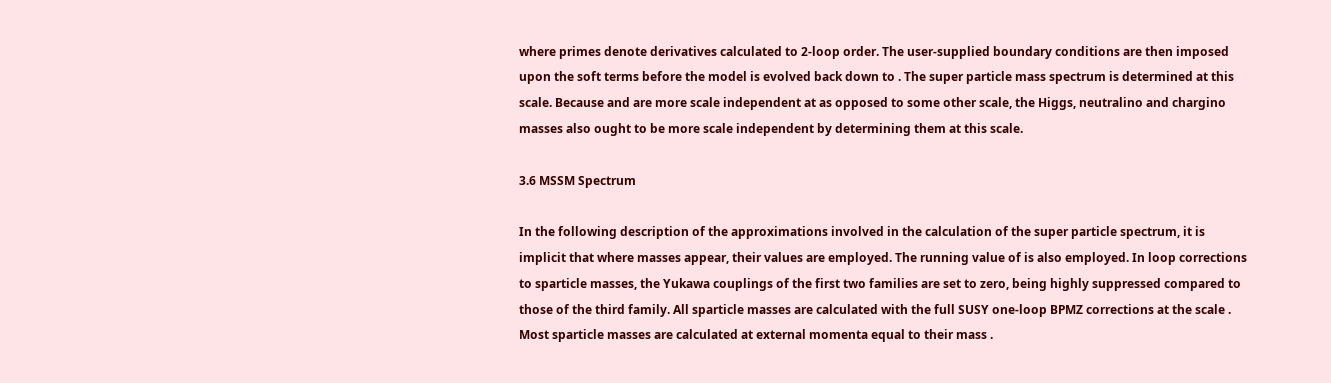where primes denote derivatives calculated to 2-loop order. The user-supplied boundary conditions are then imposed upon the soft terms before the model is evolved back down to . The super particle mass spectrum is determined at this scale. Because and are more scale independent at as opposed to some other scale, the Higgs, neutralino and chargino masses also ought to be more scale independent by determining them at this scale.

3.6 MSSM Spectrum

In the following description of the approximations involved in the calculation of the super particle spectrum, it is implicit that where masses appear, their values are employed. The running value of is also employed. In loop corrections to sparticle masses, the Yukawa couplings of the first two families are set to zero, being highly suppressed compared to those of the third family. All sparticle masses are calculated with the full SUSY one-loop BPMZ corrections at the scale . Most sparticle masses are calculated at external momenta equal to their mass .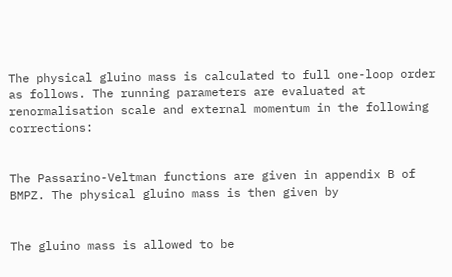The physical gluino mass is calculated to full one-loop order as follows. The running parameters are evaluated at renormalisation scale and external momentum in the following corrections:


The Passarino-Veltman functions are given in appendix B of BMPZ. The physical gluino mass is then given by


The gluino mass is allowed to be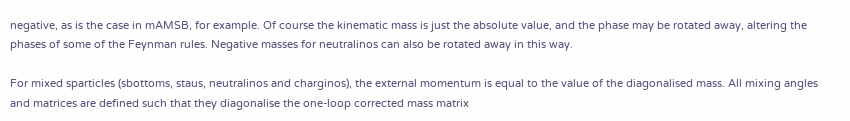negative, as is the case in mAMSB, for example. Of course the kinematic mass is just the absolute value, and the phase may be rotated away, altering the phases of some of the Feynman rules. Negative masses for neutralinos can also be rotated away in this way.

For mixed sparticles (sbottoms, staus, neutralinos and charginos), the external momentum is equal to the value of the diagonalised mass. All mixing angles and matrices are defined such that they diagonalise the one-loop corrected mass matrix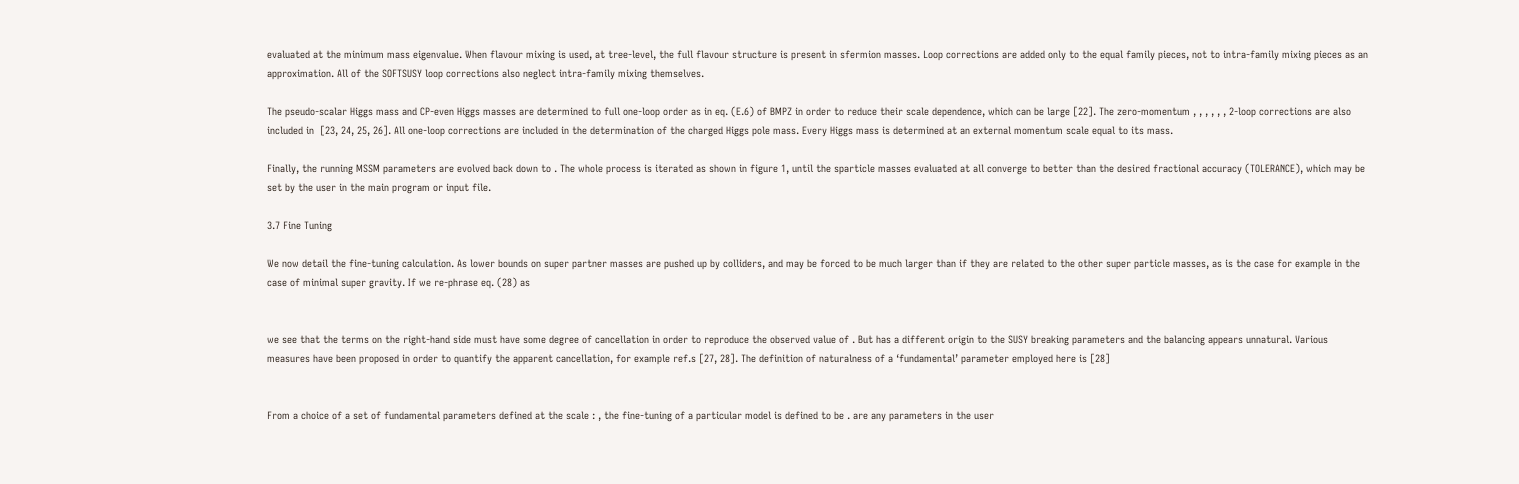evaluated at the minimum mass eigenvalue. When flavour mixing is used, at tree-level, the full flavour structure is present in sfermion masses. Loop corrections are added only to the equal family pieces, not to intra-family mixing pieces as an approximation. All of the SOFTSUSY loop corrections also neglect intra-family mixing themselves.

The pseudo-scalar Higgs mass and CP-even Higgs masses are determined to full one-loop order as in eq. (E.6) of BMPZ in order to reduce their scale dependence, which can be large [22]. The zero-momentum , , , , , , 2-loop corrections are also included in  [23, 24, 25, 26]. All one-loop corrections are included in the determination of the charged Higgs pole mass. Every Higgs mass is determined at an external momentum scale equal to its mass.

Finally, the running MSSM parameters are evolved back down to . The whole process is iterated as shown in figure 1, until the sparticle masses evaluated at all converge to better than the desired fractional accuracy (TOLERANCE), which may be set by the user in the main program or input file.

3.7 Fine Tuning

We now detail the fine-tuning calculation. As lower bounds on super partner masses are pushed up by colliders, and may be forced to be much larger than if they are related to the other super particle masses, as is the case for example in the case of minimal super gravity. If we re-phrase eq. (28) as


we see that the terms on the right-hand side must have some degree of cancellation in order to reproduce the observed value of . But has a different origin to the SUSY breaking parameters and the balancing appears unnatural. Various measures have been proposed in order to quantify the apparent cancellation, for example ref.s [27, 28]. The definition of naturalness of a ‘fundamental’ parameter employed here is [28]


From a choice of a set of fundamental parameters defined at the scale : , the fine-tuning of a particular model is defined to be . are any parameters in the user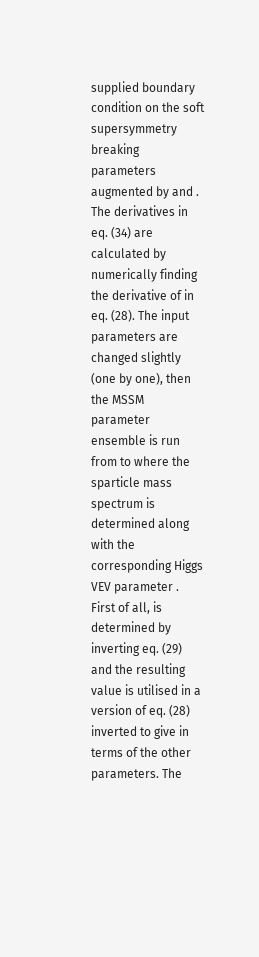supplied boundary condition on the soft supersymmetry breaking parameters augmented by and . The derivatives in eq. (34) are calculated by numerically finding the derivative of in eq. (28). The input parameters are changed slightly (one by one), then the MSSM parameter ensemble is run from to where the sparticle mass spectrum is determined along with the corresponding Higgs VEV parameter . First of all, is determined by inverting eq. (29) and the resulting value is utilised in a version of eq. (28) inverted to give in terms of the other parameters. The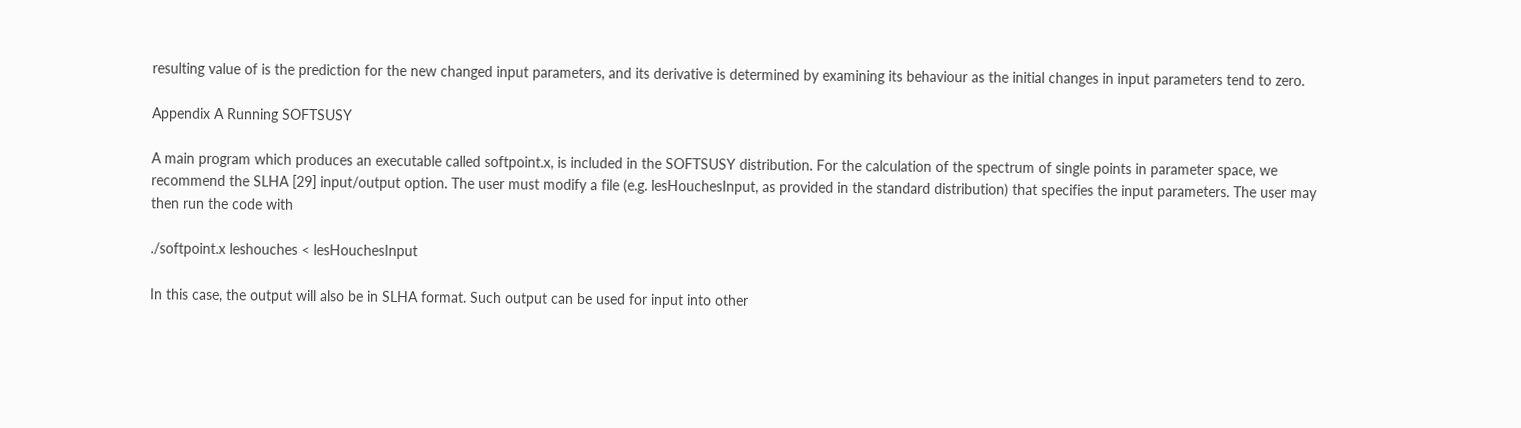resulting value of is the prediction for the new changed input parameters, and its derivative is determined by examining its behaviour as the initial changes in input parameters tend to zero.

Appendix A Running SOFTSUSY

A main program which produces an executable called softpoint.x, is included in the SOFTSUSY distribution. For the calculation of the spectrum of single points in parameter space, we recommend the SLHA [29] input/output option. The user must modify a file (e.g. lesHouchesInput, as provided in the standard distribution) that specifies the input parameters. The user may then run the code with

./softpoint.x leshouches < lesHouchesInput

In this case, the output will also be in SLHA format. Such output can be used for input into other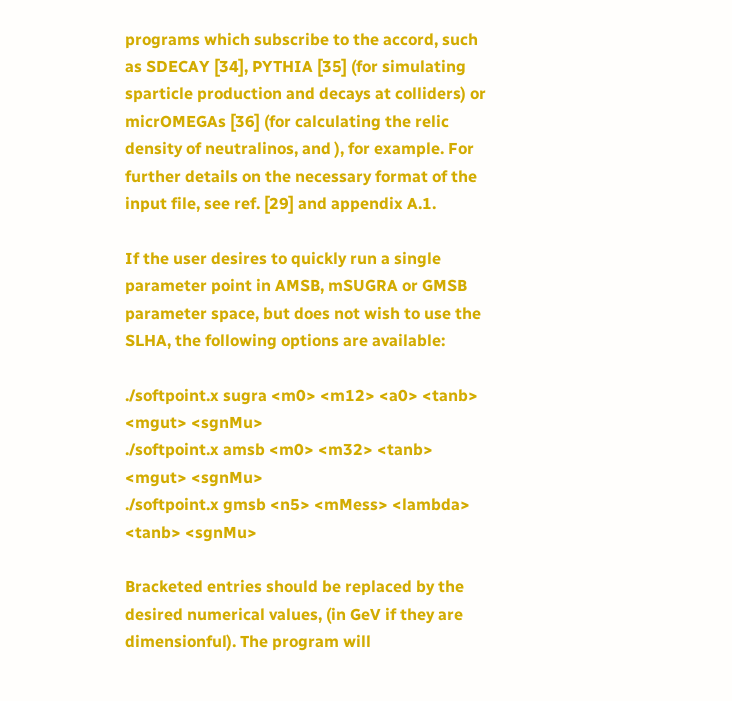programs which subscribe to the accord, such as SDECAY [34], PYTHIA [35] (for simulating sparticle production and decays at colliders) or micrOMEGAs [36] (for calculating the relic density of neutralinos, and ), for example. For further details on the necessary format of the input file, see ref. [29] and appendix A.1.

If the user desires to quickly run a single parameter point in AMSB, mSUGRA or GMSB parameter space, but does not wish to use the SLHA, the following options are available:

./softpoint.x sugra <m0> <m12> <a0> <tanb> <mgut> <sgnMu>
./softpoint.x amsb <m0> <m32> <tanb> <mgut> <sgnMu>
./softpoint.x gmsb <n5> <mMess> <lambda> <tanb> <sgnMu>

Bracketed entries should be replaced by the desired numerical values, (in GeV if they are dimensionful). The program will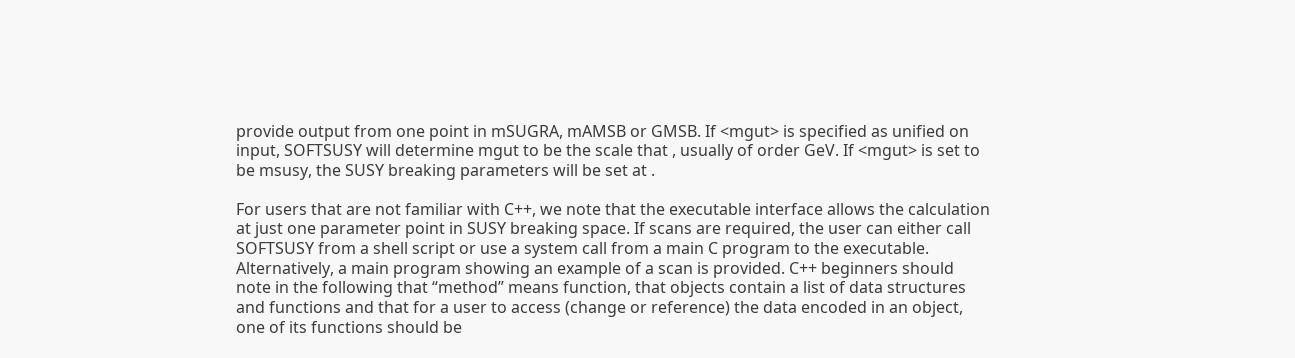provide output from one point in mSUGRA, mAMSB or GMSB. If <mgut> is specified as unified on input, SOFTSUSY will determine mgut to be the scale that , usually of order GeV. If <mgut> is set to be msusy, the SUSY breaking parameters will be set at .

For users that are not familiar with C++, we note that the executable interface allows the calculation at just one parameter point in SUSY breaking space. If scans are required, the user can either call SOFTSUSY from a shell script or use a system call from a main C program to the executable. Alternatively, a main program showing an example of a scan is provided. C++ beginners should note in the following that “method” means function, that objects contain a list of data structures and functions and that for a user to access (change or reference) the data encoded in an object, one of its functions should be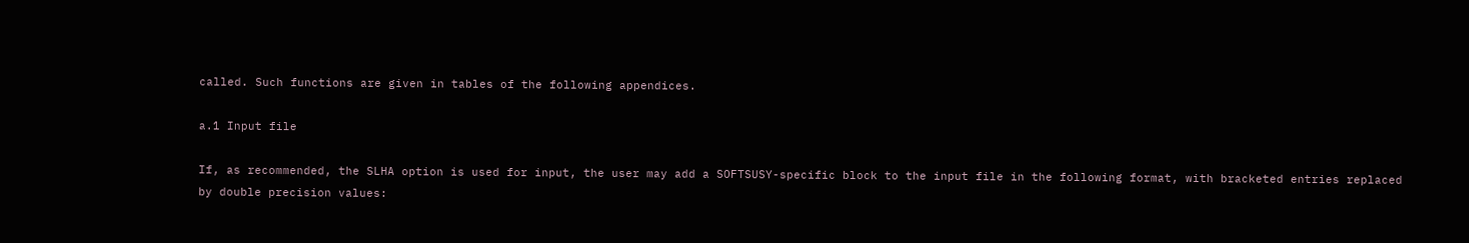called. Such functions are given in tables of the following appendices.

a.1 Input file

If, as recommended, the SLHA option is used for input, the user may add a SOFTSUSY-specific block to the input file in the following format, with bracketed entries replaced by double precision values: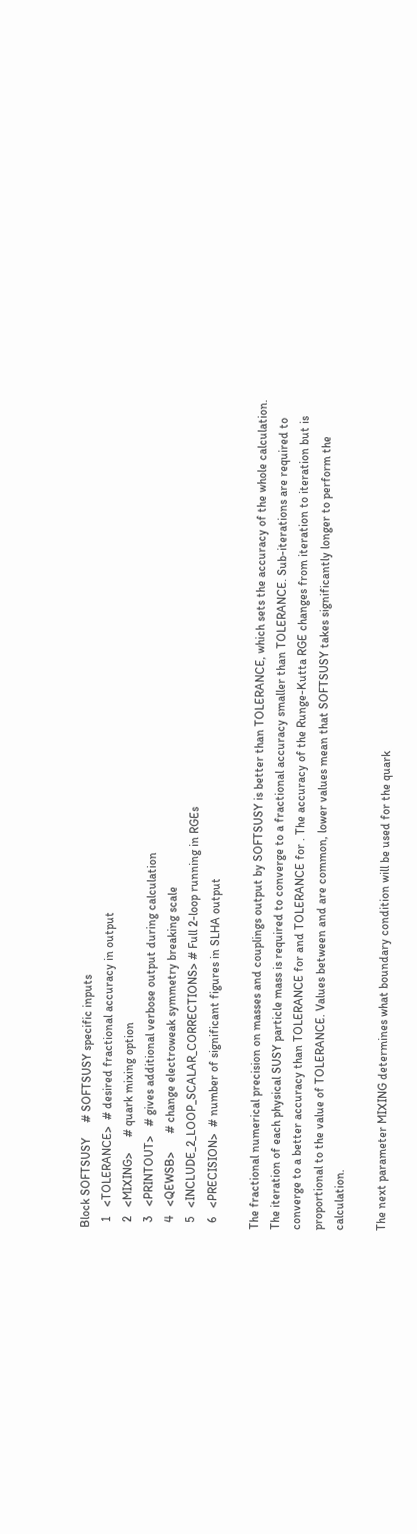Block SOFTSUSY     # SOFTSUSY specific inputs
  1   <TOLERANCE>  # desired fractional accuracy in output
  2   <MIXING>     # quark mixing option
  3   <PRINTOUT>   # gives additional verbose output during calculation
  4   <QEWSB>      # change electroweak symmetry breaking scale
  5   <INCLUDE_2_LOOP_SCALAR_CORRECTIONS> # Full 2-loop running in RGEs
  6   <PRECISION>  # number of significant figures in SLHA output

The fractional numerical precision on masses and couplings output by SOFTSUSY is better than TOLERANCE, which sets the accuracy of the whole calculation. The iteration of each physical SUSY particle mass is required to converge to a fractional accuracy smaller than TOLERANCE. Sub-iterations are required to converge to a better accuracy than TOLERANCE for and TOLERANCE for . The accuracy of the Runge-Kutta RGE changes from iteration to iteration but is proportional to the value of TOLERANCE. Values between and are common, lower values mean that SOFTSUSY takes significantly longer to perform the calculation.

The next parameter MIXING determines what boundary condition will be used for the quark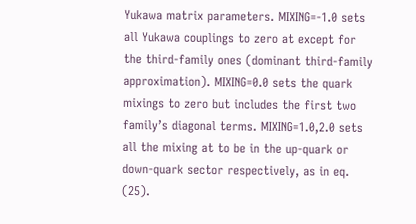Yukawa matrix parameters. MIXING=-1.0 sets all Yukawa couplings to zero at except for the third-family ones (dominant third-family approximation). MIXING=0.0 sets the quark mixings to zero but includes the first two family’s diagonal terms. MIXING=1.0,2.0 sets all the mixing at to be in the up-quark or down-quark sector respectively, as in eq. (25).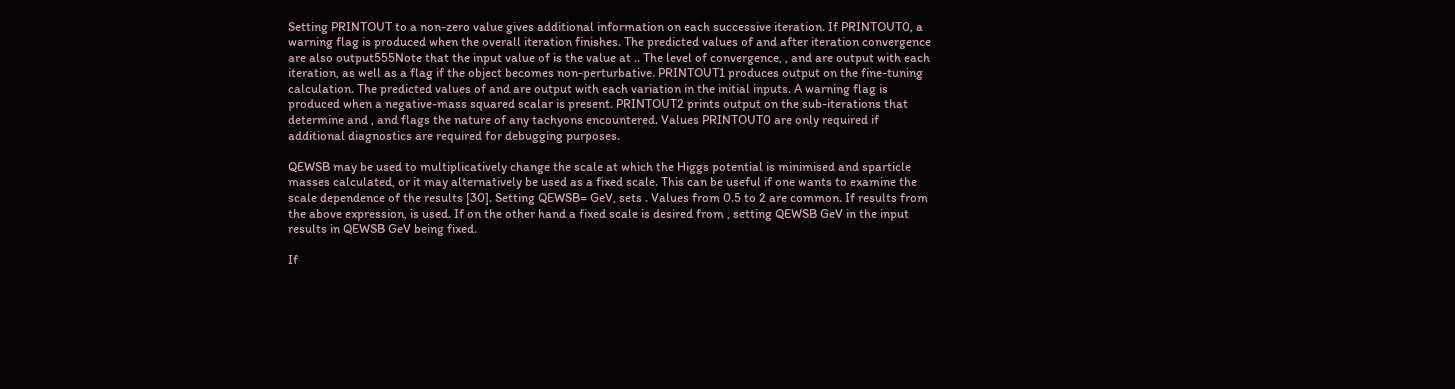Setting PRINTOUT to a non-zero value gives additional information on each successive iteration. If PRINTOUT0, a warning flag is produced when the overall iteration finishes. The predicted values of and after iteration convergence are also output555Note that the input value of is the value at .. The level of convergence, , and are output with each iteration, as well as a flag if the object becomes non-perturbative. PRINTOUT1 produces output on the fine-tuning calculation. The predicted values of and are output with each variation in the initial inputs. A warning flag is produced when a negative-mass squared scalar is present. PRINTOUT2 prints output on the sub-iterations that determine and , and flags the nature of any tachyons encountered. Values PRINTOUT0 are only required if additional diagnostics are required for debugging purposes.

QEWSB may be used to multiplicatively change the scale at which the Higgs potential is minimised and sparticle masses calculated, or it may alternatively be used as a fixed scale. This can be useful if one wants to examine the scale dependence of the results [30]. Setting QEWSB= GeV, sets . Values from 0.5 to 2 are common. If results from the above expression, is used. If on the other hand a fixed scale is desired from , setting QEWSB GeV in the input results in QEWSB GeV being fixed.

If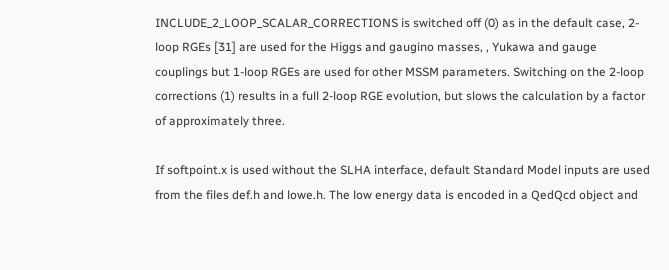INCLUDE_2_LOOP_SCALAR_CORRECTIONS is switched off (0) as in the default case, 2-loop RGEs [31] are used for the Higgs and gaugino masses, , Yukawa and gauge couplings but 1-loop RGEs are used for other MSSM parameters. Switching on the 2-loop corrections (1) results in a full 2-loop RGE evolution, but slows the calculation by a factor of approximately three.

If softpoint.x is used without the SLHA interface, default Standard Model inputs are used from the files def.h and lowe.h. The low energy data is encoded in a QedQcd object and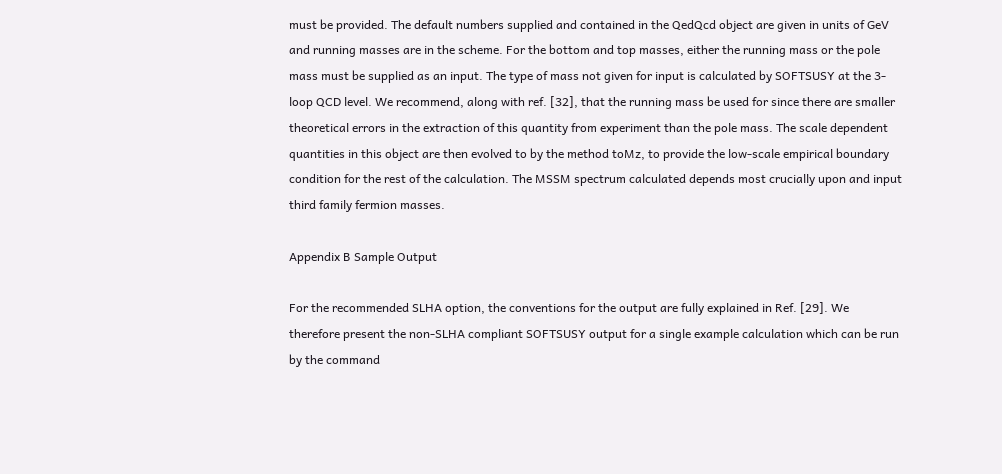must be provided. The default numbers supplied and contained in the QedQcd object are given in units of GeV and running masses are in the scheme. For the bottom and top masses, either the running mass or the pole mass must be supplied as an input. The type of mass not given for input is calculated by SOFTSUSY at the 3-loop QCD level. We recommend, along with ref. [32], that the running mass be used for since there are smaller theoretical errors in the extraction of this quantity from experiment than the pole mass. The scale dependent quantities in this object are then evolved to by the method toMz, to provide the low-scale empirical boundary condition for the rest of the calculation. The MSSM spectrum calculated depends most crucially upon and input third family fermion masses.

Appendix B Sample Output

For the recommended SLHA option, the conventions for the output are fully explained in Ref. [29]. We therefore present the non-SLHA compliant SOFTSUSY output for a single example calculation which can be run by the command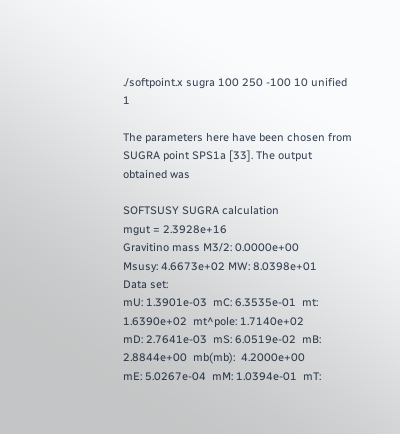./softpoint.x sugra 100 250 -100 10 unified 1

The parameters here have been chosen from SUGRA point SPS1a [33]. The output obtained was

SOFTSUSY SUGRA calculation
mgut = 2.3928e+16
Gravitino mass M3/2: 0.0000e+00
Msusy: 4.6673e+02 MW: 8.0398e+01
Data set:
mU: 1.3901e-03  mC: 6.3535e-01  mt: 1.6390e+02  mt^pole: 1.7140e+02
mD: 2.7641e-03  mS: 6.0519e-02  mB: 2.8844e+00  mb(mb):  4.2000e+00
mE: 5.0267e-04  mM: 1.0394e-01  mT: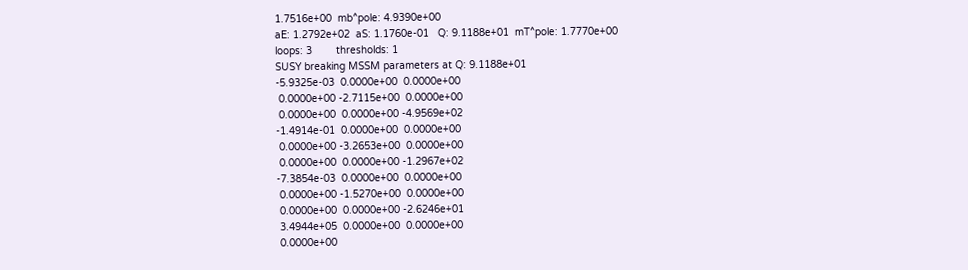1.7516e+00  mb^pole: 4.9390e+00
aE: 1.2792e+02  aS: 1.1760e-01   Q: 9.1188e+01  mT^pole: 1.7770e+00
loops: 3        thresholds: 1
SUSY breaking MSSM parameters at Q: 9.1188e+01
-5.9325e-03  0.0000e+00  0.0000e+00
 0.0000e+00 -2.7115e+00  0.0000e+00
 0.0000e+00  0.0000e+00 -4.9569e+02
-1.4914e-01  0.0000e+00  0.0000e+00
 0.0000e+00 -3.2653e+00  0.0000e+00
 0.0000e+00  0.0000e+00 -1.2967e+02
-7.3854e-03  0.0000e+00  0.0000e+00
 0.0000e+00 -1.5270e+00  0.0000e+00
 0.0000e+00  0.0000e+00 -2.6246e+01
 3.4944e+05  0.0000e+00  0.0000e+00
 0.0000e+00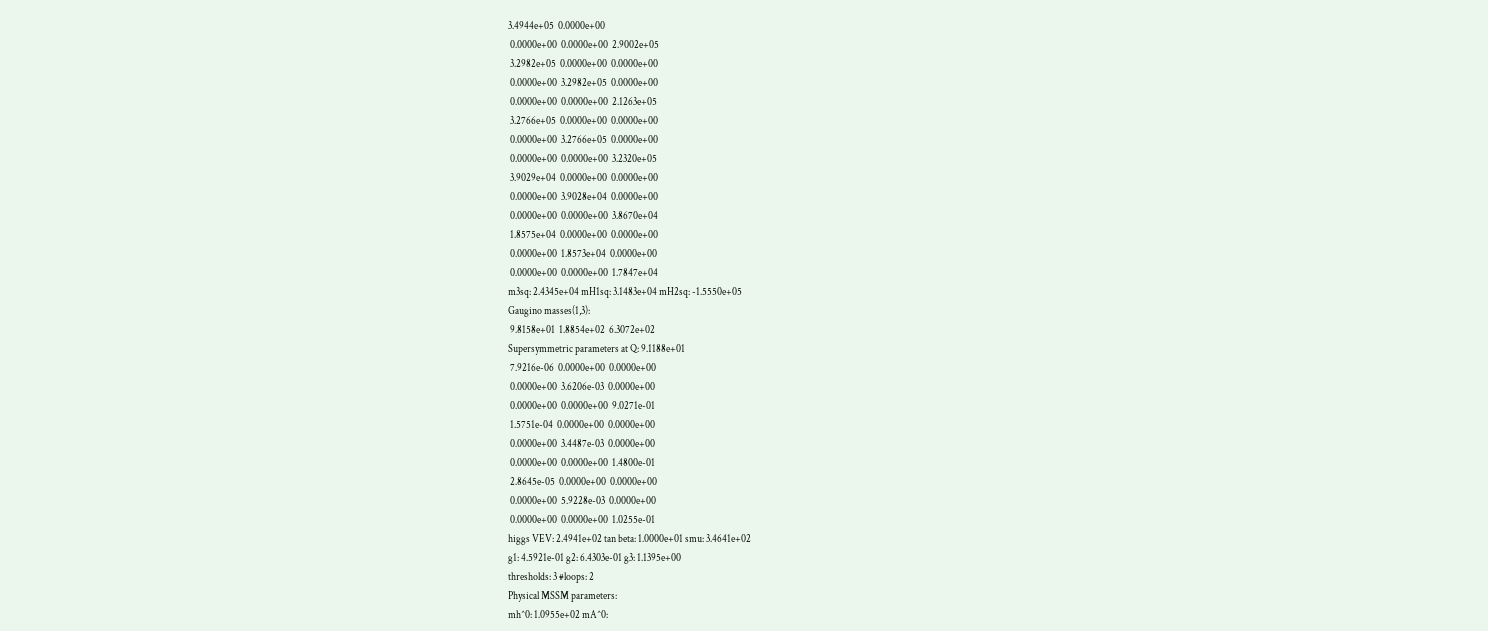3.4944e+05  0.0000e+00
 0.0000e+00  0.0000e+00  2.9002e+05
 3.2982e+05  0.0000e+00  0.0000e+00
 0.0000e+00  3.2982e+05  0.0000e+00
 0.0000e+00  0.0000e+00  2.1263e+05
 3.2766e+05  0.0000e+00  0.0000e+00
 0.0000e+00  3.2766e+05  0.0000e+00
 0.0000e+00  0.0000e+00  3.2320e+05
 3.9029e+04  0.0000e+00  0.0000e+00
 0.0000e+00  3.9028e+04  0.0000e+00
 0.0000e+00  0.0000e+00  3.8670e+04
 1.8575e+04  0.0000e+00  0.0000e+00
 0.0000e+00  1.8573e+04  0.0000e+00
 0.0000e+00  0.0000e+00  1.7847e+04
m3sq: 2.4345e+04 mH1sq: 3.1483e+04 mH2sq: -1.5550e+05
Gaugino masses(1,3):
 9.8158e+01  1.8854e+02  6.3072e+02
Supersymmetric parameters at Q: 9.1188e+01
 7.9216e-06  0.0000e+00  0.0000e+00
 0.0000e+00  3.6206e-03  0.0000e+00
 0.0000e+00  0.0000e+00  9.0271e-01
 1.5751e-04  0.0000e+00  0.0000e+00
 0.0000e+00  3.4487e-03  0.0000e+00
 0.0000e+00  0.0000e+00  1.4800e-01
 2.8645e-05  0.0000e+00  0.0000e+00
 0.0000e+00  5.9228e-03  0.0000e+00
 0.0000e+00  0.0000e+00  1.0255e-01
higgs VEV: 2.4941e+02 tan beta: 1.0000e+01 smu: 3.4641e+02
g1: 4.5921e-01 g2: 6.4303e-01 g3: 1.1395e+00
thresholds: 3 #loops: 2
Physical MSSM parameters:
mh^0: 1.0955e+02 mA^0: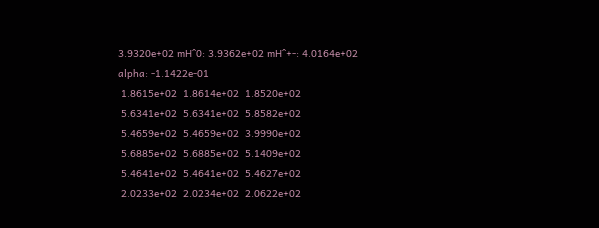3.9320e+02 mH^0: 3.9362e+02 mH^+-: 4.0164e+02
alpha: -1.1422e-01
 1.8615e+02  1.8614e+02  1.8520e+02
 5.6341e+02  5.6341e+02  5.8582e+02
 5.4659e+02  5.4659e+02  3.9990e+02
 5.6885e+02  5.6885e+02  5.1409e+02
 5.4641e+02  5.4641e+02  5.4627e+02
 2.0233e+02  2.0234e+02  2.0622e+02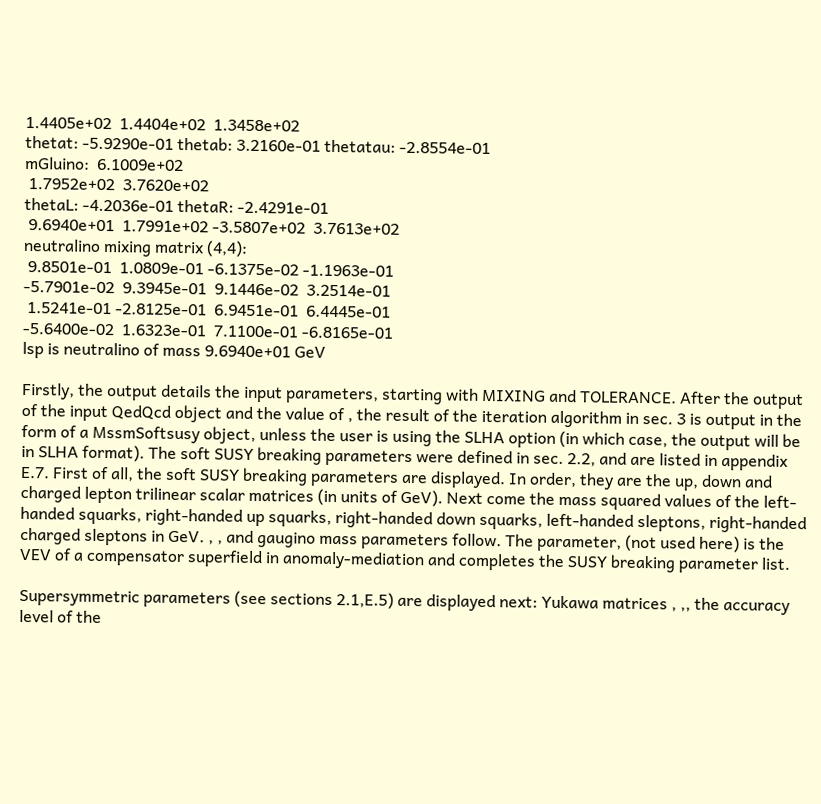1.4405e+02  1.4404e+02  1.3458e+02
thetat: -5.9290e-01 thetab: 3.2160e-01 thetatau: -2.8554e-01
mGluino:  6.1009e+02
 1.7952e+02  3.7620e+02
thetaL: -4.2036e-01 thetaR: -2.4291e-01
 9.6940e+01  1.7991e+02 -3.5807e+02  3.7613e+02
neutralino mixing matrix (4,4):
 9.8501e-01  1.0809e-01 -6.1375e-02 -1.1963e-01
-5.7901e-02  9.3945e-01  9.1446e-02  3.2514e-01
 1.5241e-01 -2.8125e-01  6.9451e-01  6.4445e-01
-5.6400e-02  1.6323e-01  7.1100e-01 -6.8165e-01
lsp is neutralino of mass 9.6940e+01 GeV

Firstly, the output details the input parameters, starting with MIXING and TOLERANCE. After the output of the input QedQcd object and the value of , the result of the iteration algorithm in sec. 3 is output in the form of a MssmSoftsusy object, unless the user is using the SLHA option (in which case, the output will be in SLHA format). The soft SUSY breaking parameters were defined in sec. 2.2, and are listed in appendix E.7. First of all, the soft SUSY breaking parameters are displayed. In order, they are the up, down and charged lepton trilinear scalar matrices (in units of GeV). Next come the mass squared values of the left-handed squarks, right-handed up squarks, right-handed down squarks, left-handed sleptons, right-handed charged sleptons in GeV. , , and gaugino mass parameters follow. The parameter, (not used here) is the VEV of a compensator superfield in anomaly-mediation and completes the SUSY breaking parameter list.

Supersymmetric parameters (see sections 2.1,E.5) are displayed next: Yukawa matrices , ,, the accuracy level of the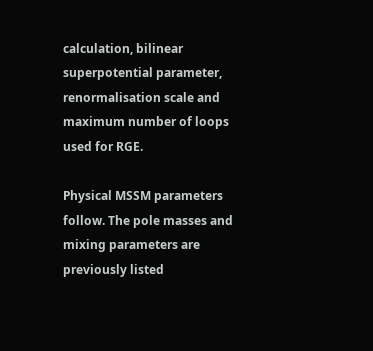calculation, bilinear superpotential parameter, renormalisation scale and maximum number of loops used for RGE.

Physical MSSM parameters follow. The pole masses and mixing parameters are previously listed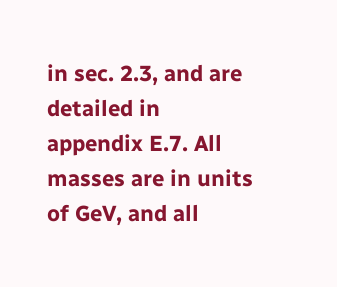in sec. 2.3, and are detailed in appendix E.7. All masses are in units of GeV, and all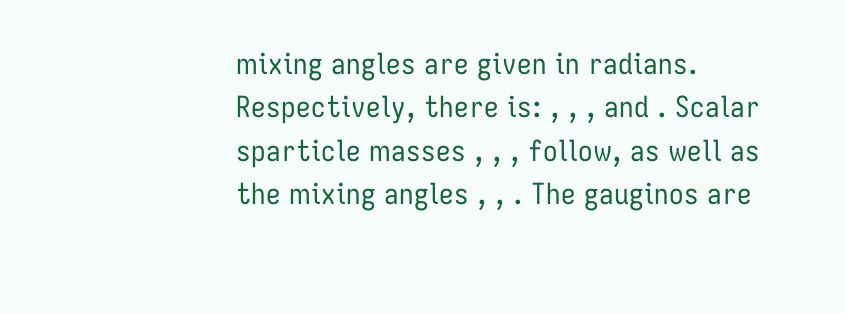mixing angles are given in radians. Respectively, there is: , , , and . Scalar sparticle masses , , , follow, as well as the mixing angles , , . The gauginos are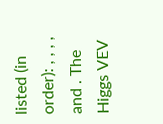listed (in order): , , , , and . The Higgs VEV